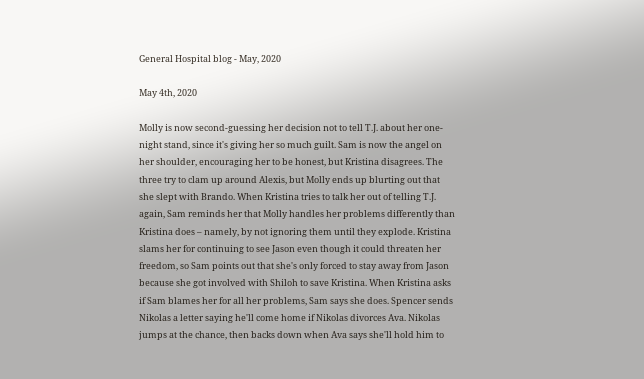General Hospital blog - May, 2020

May 4th, 2020

Molly is now second-guessing her decision not to tell T.J. about her one-night stand, since it's giving her so much guilt. Sam is now the angel on her shoulder, encouraging her to be honest, but Kristina disagrees. The three try to clam up around Alexis, but Molly ends up blurting out that she slept with Brando. When Kristina tries to talk her out of telling T.J. again, Sam reminds her that Molly handles her problems differently than Kristina does – namely, by not ignoring them until they explode. Kristina slams her for continuing to see Jason even though it could threaten her freedom, so Sam points out that she's only forced to stay away from Jason because she got involved with Shiloh to save Kristina. When Kristina asks if Sam blames her for all her problems, Sam says she does. Spencer sends Nikolas a letter saying he'll come home if Nikolas divorces Ava. Nikolas jumps at the chance, then backs down when Ava says she'll hold him to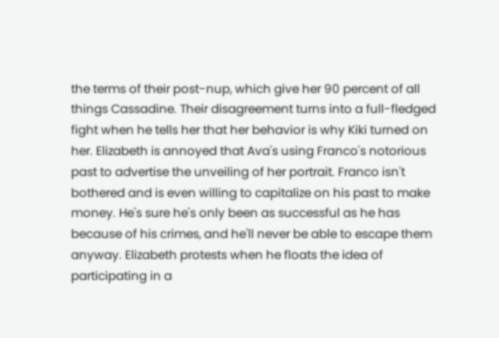the terms of their post-nup, which give her 90 percent of all things Cassadine. Their disagreement turns into a full-fledged fight when he tells her that her behavior is why Kiki turned on her. Elizabeth is annoyed that Ava's using Franco's notorious past to advertise the unveiling of her portrait. Franco isn't bothered and is even willing to capitalize on his past to make money. He's sure he's only been as successful as he has because of his crimes, and he'll never be able to escape them anyway. Elizabeth protests when he floats the idea of participating in a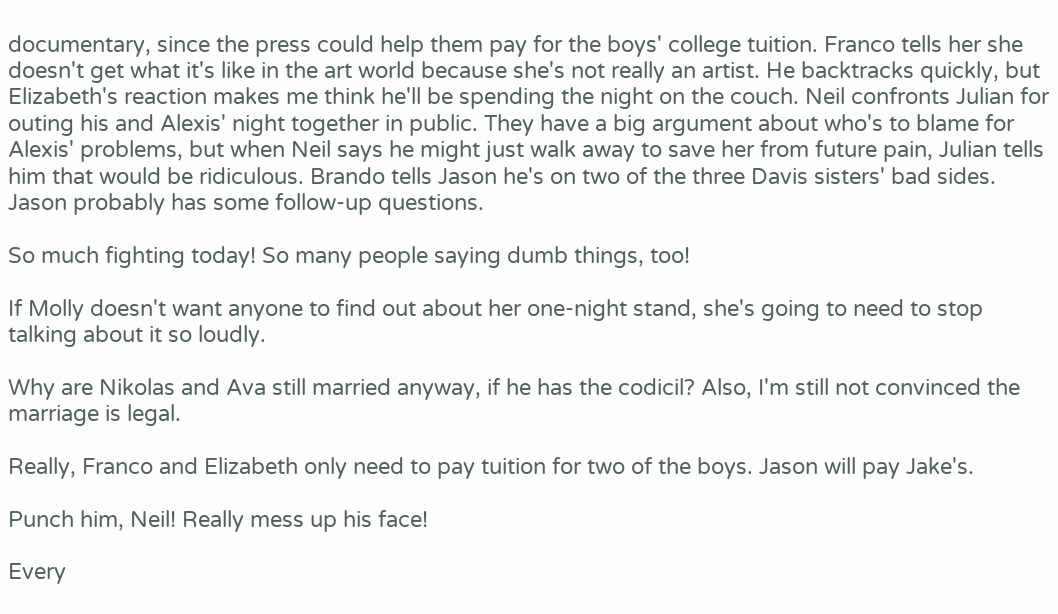documentary, since the press could help them pay for the boys' college tuition. Franco tells her she doesn't get what it's like in the art world because she's not really an artist. He backtracks quickly, but Elizabeth's reaction makes me think he'll be spending the night on the couch. Neil confronts Julian for outing his and Alexis' night together in public. They have a big argument about who's to blame for Alexis' problems, but when Neil says he might just walk away to save her from future pain, Julian tells him that would be ridiculous. Brando tells Jason he's on two of the three Davis sisters' bad sides. Jason probably has some follow-up questions.

So much fighting today! So many people saying dumb things, too!

If Molly doesn't want anyone to find out about her one-night stand, she's going to need to stop talking about it so loudly.

Why are Nikolas and Ava still married anyway, if he has the codicil? Also, I'm still not convinced the marriage is legal.

Really, Franco and Elizabeth only need to pay tuition for two of the boys. Jason will pay Jake's.

Punch him, Neil! Really mess up his face!

Every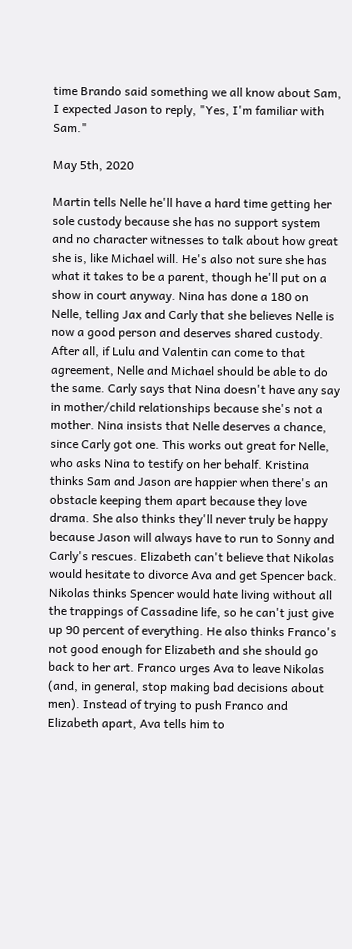time Brando said something we all know about Sam, I expected Jason to reply, "Yes, I'm familiar with Sam."

May 5th, 2020

Martin tells Nelle he'll have a hard time getting her sole custody because she has no support system and no character witnesses to talk about how great she is, like Michael will. He's also not sure she has what it takes to be a parent, though he'll put on a show in court anyway. Nina has done a 180 on Nelle, telling Jax and Carly that she believes Nelle is now a good person and deserves shared custody. After all, if Lulu and Valentin can come to that agreement, Nelle and Michael should be able to do the same. Carly says that Nina doesn't have any say in mother/child relationships because she's not a mother. Nina insists that Nelle deserves a chance, since Carly got one. This works out great for Nelle, who asks Nina to testify on her behalf. Kristina thinks Sam and Jason are happier when there's an obstacle keeping them apart because they love drama. She also thinks they'll never truly be happy because Jason will always have to run to Sonny and Carly's rescues. Elizabeth can't believe that Nikolas would hesitate to divorce Ava and get Spencer back. Nikolas thinks Spencer would hate living without all the trappings of Cassadine life, so he can't just give up 90 percent of everything. He also thinks Franco's not good enough for Elizabeth and she should go back to her art. Franco urges Ava to leave Nikolas (and, in general, stop making bad decisions about men). Instead of trying to push Franco and Elizabeth apart, Ava tells him to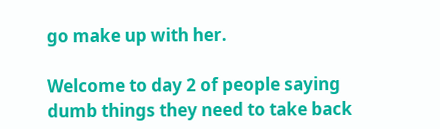go make up with her.

Welcome to day 2 of people saying dumb things they need to take back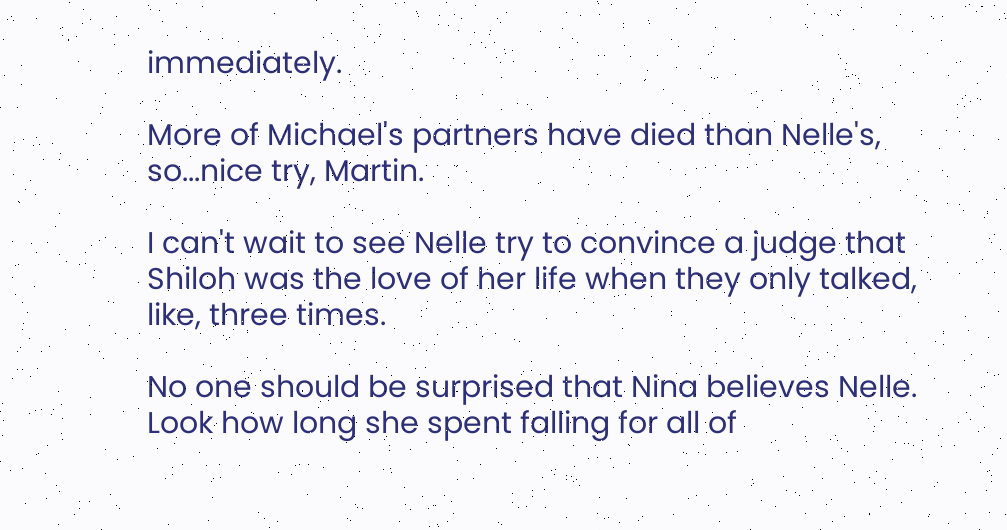immediately.

More of Michael's partners have died than Nelle's, so...nice try, Martin.

I can't wait to see Nelle try to convince a judge that Shiloh was the love of her life when they only talked, like, three times.

No one should be surprised that Nina believes Nelle. Look how long she spent falling for all of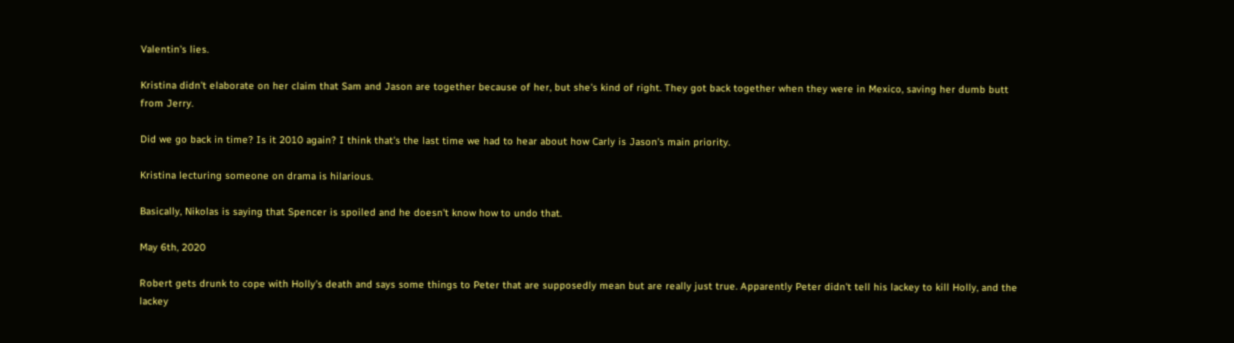Valentin's lies.

Kristina didn't elaborate on her claim that Sam and Jason are together because of her, but she's kind of right. They got back together when they were in Mexico, saving her dumb butt from Jerry.

Did we go back in time? Is it 2010 again? I think that's the last time we had to hear about how Carly is Jason's main priority.

Kristina lecturing someone on drama is hilarious.

Basically, Nikolas is saying that Spencer is spoiled and he doesn't know how to undo that.

May 6th, 2020

Robert gets drunk to cope with Holly's death and says some things to Peter that are supposedly mean but are really just true. Apparently Peter didn't tell his lackey to kill Holly, and the lackey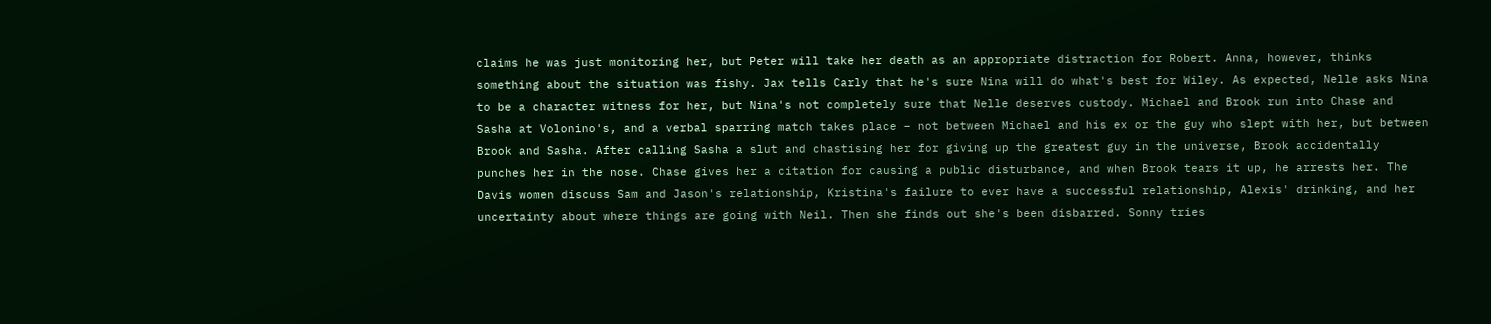claims he was just monitoring her, but Peter will take her death as an appropriate distraction for Robert. Anna, however, thinks something about the situation was fishy. Jax tells Carly that he's sure Nina will do what's best for Wiley. As expected, Nelle asks Nina to be a character witness for her, but Nina's not completely sure that Nelle deserves custody. Michael and Brook run into Chase and Sasha at Volonino's, and a verbal sparring match takes place – not between Michael and his ex or the guy who slept with her, but between Brook and Sasha. After calling Sasha a slut and chastising her for giving up the greatest guy in the universe, Brook accidentally punches her in the nose. Chase gives her a citation for causing a public disturbance, and when Brook tears it up, he arrests her. The Davis women discuss Sam and Jason's relationship, Kristina's failure to ever have a successful relationship, Alexis' drinking, and her uncertainty about where things are going with Neil. Then she finds out she's been disbarred. Sonny tries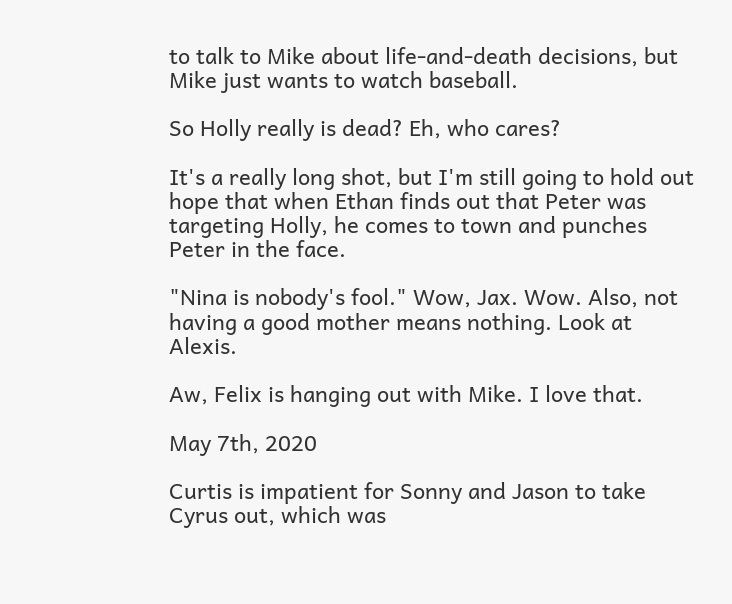to talk to Mike about life-and-death decisions, but Mike just wants to watch baseball.

So Holly really is dead? Eh, who cares?

It's a really long shot, but I'm still going to hold out hope that when Ethan finds out that Peter was targeting Holly, he comes to town and punches Peter in the face.

"Nina is nobody's fool." Wow, Jax. Wow. Also, not having a good mother means nothing. Look at Alexis.

Aw, Felix is hanging out with Mike. I love that.

May 7th, 2020

Curtis is impatient for Sonny and Jason to take Cyrus out, which was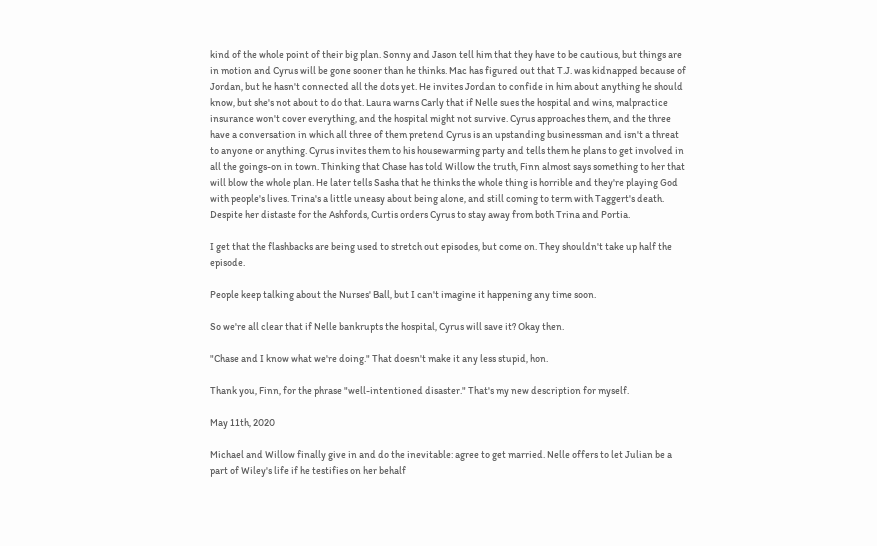kind of the whole point of their big plan. Sonny and Jason tell him that they have to be cautious, but things are in motion and Cyrus will be gone sooner than he thinks. Mac has figured out that T.J. was kidnapped because of Jordan, but he hasn't connected all the dots yet. He invites Jordan to confide in him about anything he should know, but she's not about to do that. Laura warns Carly that if Nelle sues the hospital and wins, malpractice insurance won't cover everything, and the hospital might not survive. Cyrus approaches them, and the three have a conversation in which all three of them pretend Cyrus is an upstanding businessman and isn't a threat to anyone or anything. Cyrus invites them to his housewarming party and tells them he plans to get involved in all the goings-on in town. Thinking that Chase has told Willow the truth, Finn almost says something to her that will blow the whole plan. He later tells Sasha that he thinks the whole thing is horrible and they're playing God with people's lives. Trina's a little uneasy about being alone, and still coming to term with Taggert's death. Despite her distaste for the Ashfords, Curtis orders Cyrus to stay away from both Trina and Portia.

I get that the flashbacks are being used to stretch out episodes, but come on. They shouldn't take up half the episode.

People keep talking about the Nurses' Ball, but I can't imagine it happening any time soon.

So we're all clear that if Nelle bankrupts the hospital, Cyrus will save it? Okay then.

"Chase and I know what we're doing." That doesn't make it any less stupid, hon.

Thank you, Finn, for the phrase "well-intentioned disaster." That's my new description for myself.

May 11th, 2020

Michael and Willow finally give in and do the inevitable: agree to get married. Nelle offers to let Julian be a part of Wiley's life if he testifies on her behalf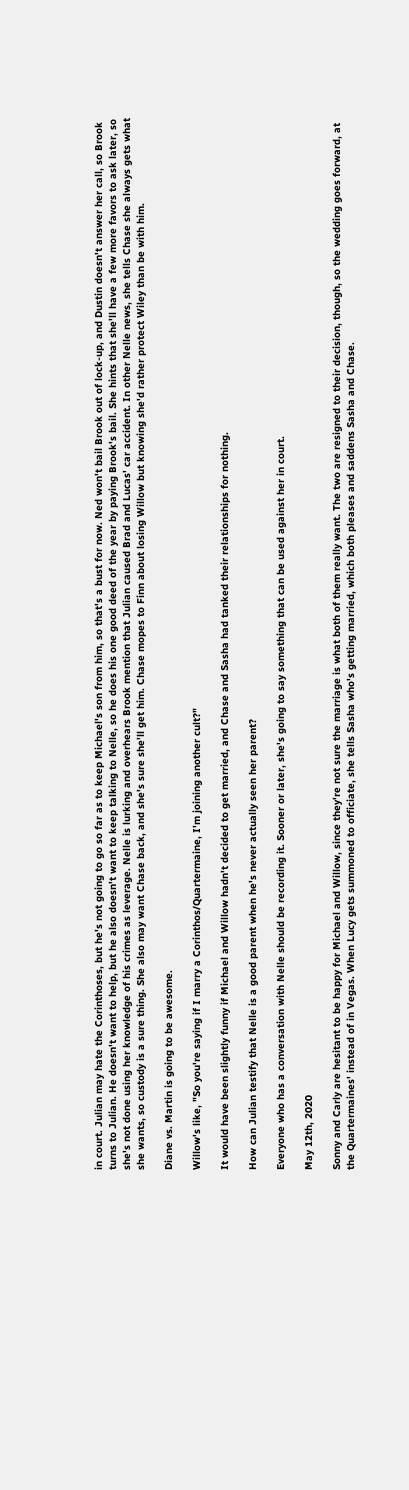in court. Julian may hate the Corinthoses, but he's not going to go so far as to keep Michael's son from him, so that's a bust for now. Ned won't bail Brook out of lock-up, and Dustin doesn't answer her call, so Brook turns to Julian. He doesn't want to help, but he also doesn't want to keep talking to Nelle, so he does his one good deed of the year by paying Brook's bail. She hints that she'll have a few more favors to ask later, so she's not done using her knowledge of his crimes as leverage. Nelle is lurking and overhears Brook mention that Julian caused Brad and Lucas' car accident. In other Nelle news, she tells Chase she always gets what she wants, so custody is a sure thing. She also may want Chase back, and she's sure she'll get him. Chase mopes to Finn about losing Willow but knowing she'd rather protect Wiley than be with him.

Diane vs. Martin is going to be awesome.

Willow's like, "So you're saying if I marry a Corinthos/Quartermaine, I'm joining another cult?"

It would have been slightly funny if Michael and Willow hadn't decided to get married, and Chase and Sasha had tanked their relationships for nothing.

How can Julian testify that Nelle is a good parent when he's never actually seen her parent?

Everyone who has a conversation with Nelle should be recording it. Sooner or later, she's going to say something that can be used against her in court.

May 12th, 2020

Sonny and Carly are hesitant to be happy for Michael and Willow, since they're not sure the marriage is what both of them really want. The two are resigned to their decision, though, so the wedding goes forward, at the Quartermaines' instead of in Vegas. When Lucy gets summoned to officiate, she tells Sasha who's getting married, which both pleases and saddens Sasha and Chase.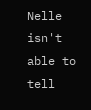Nelle isn't able to tell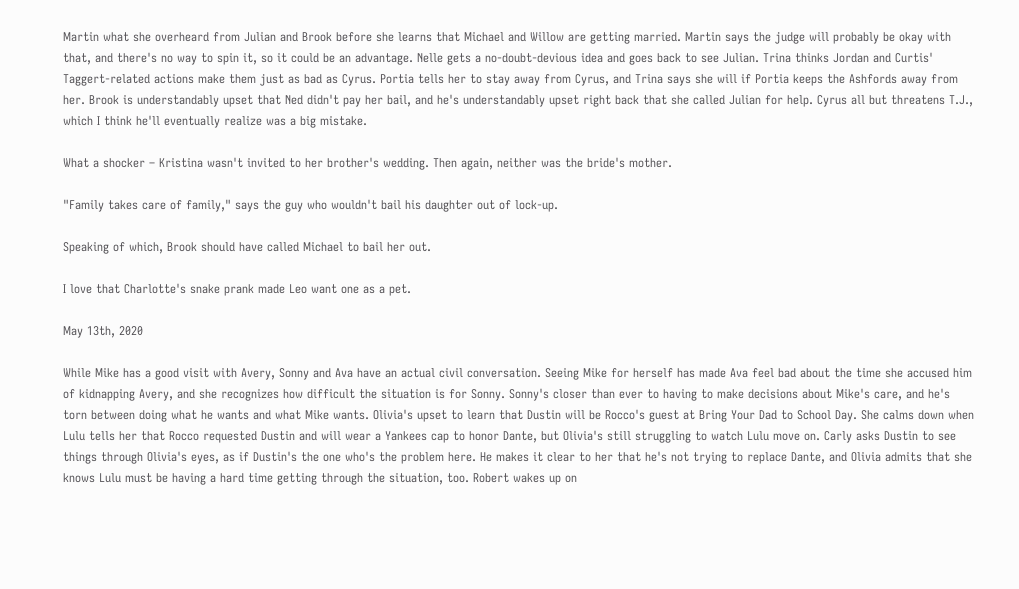Martin what she overheard from Julian and Brook before she learns that Michael and Willow are getting married. Martin says the judge will probably be okay with that, and there's no way to spin it, so it could be an advantage. Nelle gets a no-doubt-devious idea and goes back to see Julian. Trina thinks Jordan and Curtis' Taggert-related actions make them just as bad as Cyrus. Portia tells her to stay away from Cyrus, and Trina says she will if Portia keeps the Ashfords away from her. Brook is understandably upset that Ned didn't pay her bail, and he's understandably upset right back that she called Julian for help. Cyrus all but threatens T.J., which I think he'll eventually realize was a big mistake.

What a shocker – Kristina wasn't invited to her brother's wedding. Then again, neither was the bride's mother.

"Family takes care of family," says the guy who wouldn't bail his daughter out of lock-up.

Speaking of which, Brook should have called Michael to bail her out.

I love that Charlotte's snake prank made Leo want one as a pet.

May 13th, 2020

While Mike has a good visit with Avery, Sonny and Ava have an actual civil conversation. Seeing Mike for herself has made Ava feel bad about the time she accused him of kidnapping Avery, and she recognizes how difficult the situation is for Sonny. Sonny's closer than ever to having to make decisions about Mike's care, and he's torn between doing what he wants and what Mike wants. Olivia's upset to learn that Dustin will be Rocco's guest at Bring Your Dad to School Day. She calms down when Lulu tells her that Rocco requested Dustin and will wear a Yankees cap to honor Dante, but Olivia's still struggling to watch Lulu move on. Carly asks Dustin to see things through Olivia's eyes, as if Dustin's the one who's the problem here. He makes it clear to her that he's not trying to replace Dante, and Olivia admits that she knows Lulu must be having a hard time getting through the situation, too. Robert wakes up on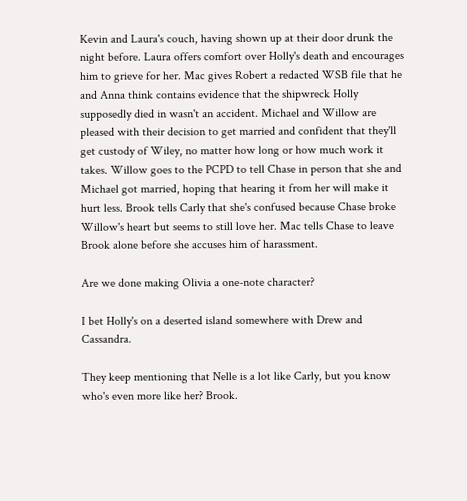Kevin and Laura's couch, having shown up at their door drunk the night before. Laura offers comfort over Holly's death and encourages him to grieve for her. Mac gives Robert a redacted WSB file that he and Anna think contains evidence that the shipwreck Holly supposedly died in wasn't an accident. Michael and Willow are pleased with their decision to get married and confident that they'll get custody of Wiley, no matter how long or how much work it takes. Willow goes to the PCPD to tell Chase in person that she and Michael got married, hoping that hearing it from her will make it hurt less. Brook tells Carly that she's confused because Chase broke Willow's heart but seems to still love her. Mac tells Chase to leave Brook alone before she accuses him of harassment.

Are we done making Olivia a one-note character?

I bet Holly's on a deserted island somewhere with Drew and Cassandra.

They keep mentioning that Nelle is a lot like Carly, but you know who's even more like her? Brook.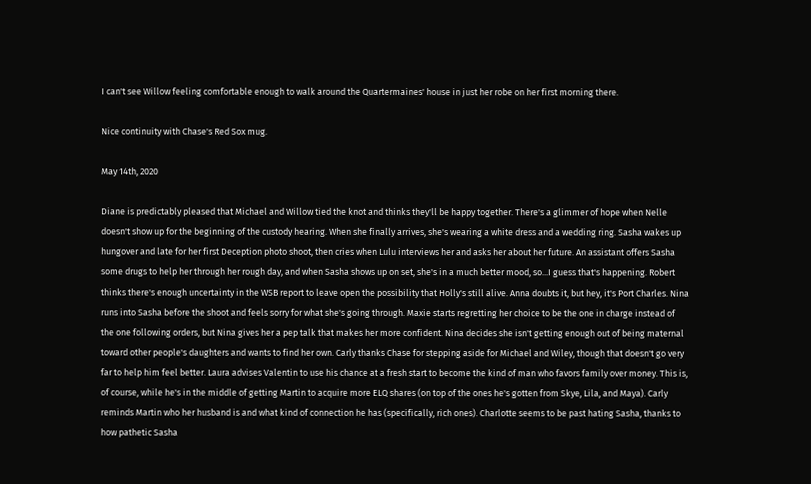I can't see Willow feeling comfortable enough to walk around the Quartermaines' house in just her robe on her first morning there.

Nice continuity with Chase's Red Sox mug.

May 14th, 2020

Diane is predictably pleased that Michael and Willow tied the knot and thinks they'll be happy together. There's a glimmer of hope when Nelle doesn't show up for the beginning of the custody hearing. When she finally arrives, she's wearing a white dress and a wedding ring. Sasha wakes up hungover and late for her first Deception photo shoot, then cries when Lulu interviews her and asks her about her future. An assistant offers Sasha some drugs to help her through her rough day, and when Sasha shows up on set, she's in a much better mood, so...I guess that's happening. Robert thinks there's enough uncertainty in the WSB report to leave open the possibility that Holly's still alive. Anna doubts it, but hey, it's Port Charles. Nina runs into Sasha before the shoot and feels sorry for what she's going through. Maxie starts regretting her choice to be the one in charge instead of the one following orders, but Nina gives her a pep talk that makes her more confident. Nina decides she isn't getting enough out of being maternal toward other people's daughters and wants to find her own. Carly thanks Chase for stepping aside for Michael and Wiley, though that doesn't go very far to help him feel better. Laura advises Valentin to use his chance at a fresh start to become the kind of man who favors family over money. This is, of course, while he's in the middle of getting Martin to acquire more ELQ shares (on top of the ones he's gotten from Skye, Lila, and Maya). Carly reminds Martin who her husband is and what kind of connection he has (specifically, rich ones). Charlotte seems to be past hating Sasha, thanks to how pathetic Sasha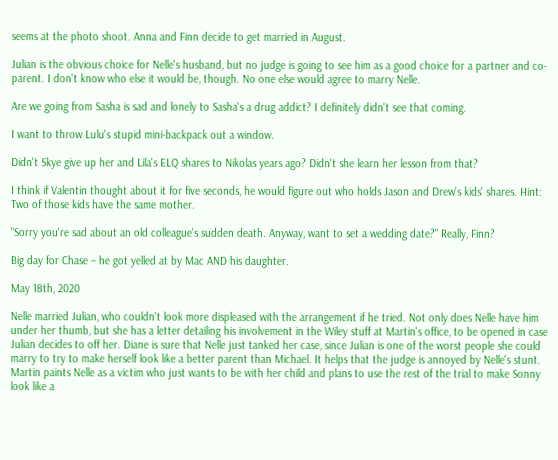seems at the photo shoot. Anna and Finn decide to get married in August.

Julian is the obvious choice for Nelle's husband, but no judge is going to see him as a good choice for a partner and co-parent. I don't know who else it would be, though. No one else would agree to marry Nelle.

Are we going from Sasha is sad and lonely to Sasha's a drug addict? I definitely didn't see that coming.

I want to throw Lulu's stupid mini-backpack out a window.

Didn't Skye give up her and Lila's ELQ shares to Nikolas years ago? Didn't she learn her lesson from that?

I think if Valentin thought about it for five seconds, he would figure out who holds Jason and Drew's kids' shares. Hint: Two of those kids have the same mother.

"Sorry you're sad about an old colleague's sudden death. Anyway, want to set a wedding date?" Really, Finn?

Big day for Chase – he got yelled at by Mac AND his daughter.

May 18th, 2020

Nelle married Julian, who couldn't look more displeased with the arrangement if he tried. Not only does Nelle have him under her thumb, but she has a letter detailing his involvement in the Wiley stuff at Martin's office, to be opened in case Julian decides to off her. Diane is sure that Nelle just tanked her case, since Julian is one of the worst people she could marry to try to make herself look like a better parent than Michael. It helps that the judge is annoyed by Nelle's stunt. Martin paints Nelle as a victim who just wants to be with her child and plans to use the rest of the trial to make Sonny look like a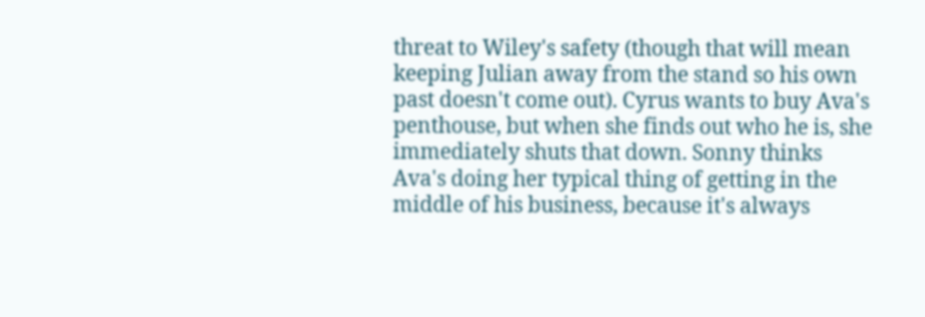threat to Wiley's safety (though that will mean keeping Julian away from the stand so his own past doesn't come out). Cyrus wants to buy Ava's penthouse, but when she finds out who he is, she immediately shuts that down. Sonny thinks Ava's doing her typical thing of getting in the middle of his business, because it's always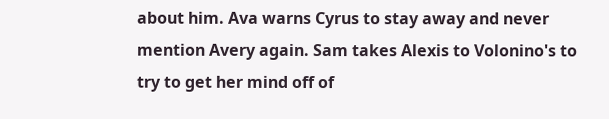about him. Ava warns Cyrus to stay away and never mention Avery again. Sam takes Alexis to Volonino's to try to get her mind off of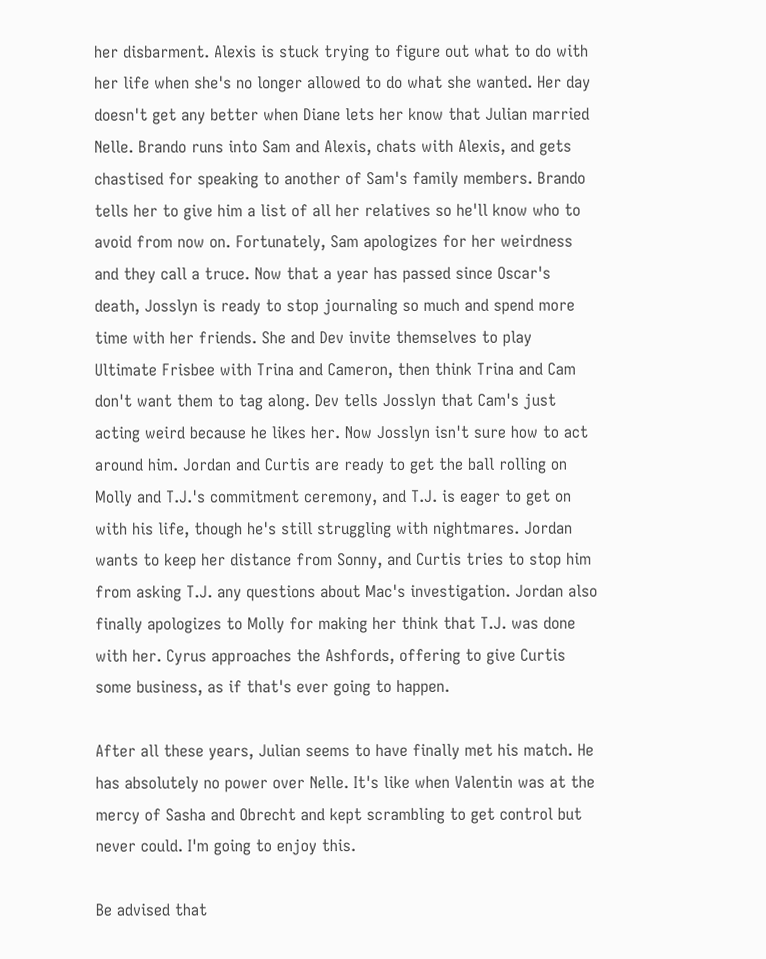her disbarment. Alexis is stuck trying to figure out what to do with her life when she's no longer allowed to do what she wanted. Her day doesn't get any better when Diane lets her know that Julian married Nelle. Brando runs into Sam and Alexis, chats with Alexis, and gets chastised for speaking to another of Sam's family members. Brando tells her to give him a list of all her relatives so he'll know who to avoid from now on. Fortunately, Sam apologizes for her weirdness and they call a truce. Now that a year has passed since Oscar's death, Josslyn is ready to stop journaling so much and spend more time with her friends. She and Dev invite themselves to play Ultimate Frisbee with Trina and Cameron, then think Trina and Cam don't want them to tag along. Dev tells Josslyn that Cam's just acting weird because he likes her. Now Josslyn isn't sure how to act around him. Jordan and Curtis are ready to get the ball rolling on Molly and T.J.'s commitment ceremony, and T.J. is eager to get on with his life, though he's still struggling with nightmares. Jordan wants to keep her distance from Sonny, and Curtis tries to stop him from asking T.J. any questions about Mac's investigation. Jordan also finally apologizes to Molly for making her think that T.J. was done with her. Cyrus approaches the Ashfords, offering to give Curtis some business, as if that's ever going to happen.

After all these years, Julian seems to have finally met his match. He has absolutely no power over Nelle. It's like when Valentin was at the mercy of Sasha and Obrecht and kept scrambling to get control but never could. I'm going to enjoy this.

Be advised that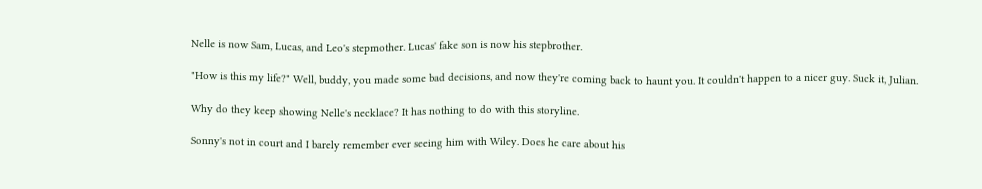Nelle is now Sam, Lucas, and Leo's stepmother. Lucas' fake son is now his stepbrother.

"How is this my life?" Well, buddy, you made some bad decisions, and now they're coming back to haunt you. It couldn't happen to a nicer guy. Suck it, Julian.

Why do they keep showing Nelle's necklace? It has nothing to do with this storyline.

Sonny's not in court and I barely remember ever seeing him with Wiley. Does he care about his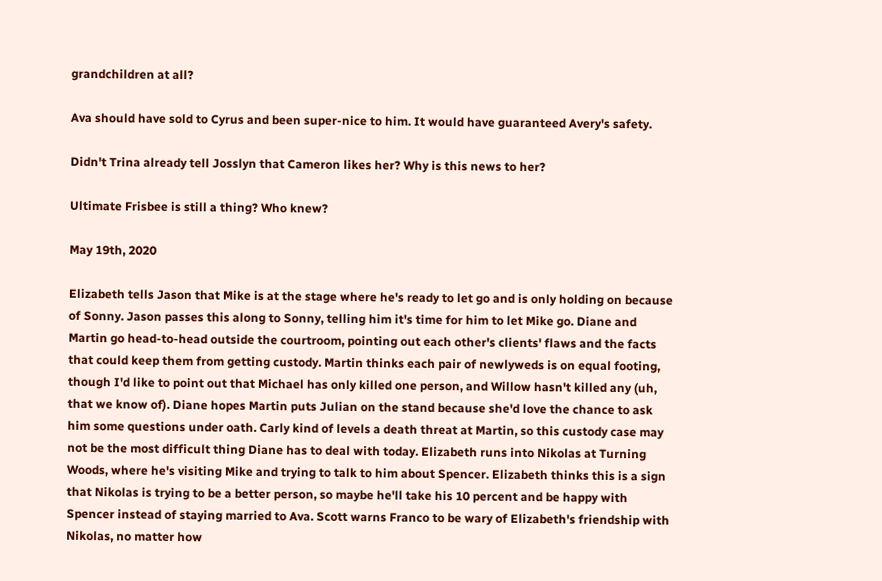grandchildren at all?

Ava should have sold to Cyrus and been super-nice to him. It would have guaranteed Avery's safety.

Didn't Trina already tell Josslyn that Cameron likes her? Why is this news to her?

Ultimate Frisbee is still a thing? Who knew?

May 19th, 2020

Elizabeth tells Jason that Mike is at the stage where he's ready to let go and is only holding on because of Sonny. Jason passes this along to Sonny, telling him it's time for him to let Mike go. Diane and Martin go head-to-head outside the courtroom, pointing out each other's clients' flaws and the facts that could keep them from getting custody. Martin thinks each pair of newlyweds is on equal footing, though I'd like to point out that Michael has only killed one person, and Willow hasn't killed any (uh, that we know of). Diane hopes Martin puts Julian on the stand because she'd love the chance to ask him some questions under oath. Carly kind of levels a death threat at Martin, so this custody case may not be the most difficult thing Diane has to deal with today. Elizabeth runs into Nikolas at Turning Woods, where he's visiting Mike and trying to talk to him about Spencer. Elizabeth thinks this is a sign that Nikolas is trying to be a better person, so maybe he'll take his 10 percent and be happy with Spencer instead of staying married to Ava. Scott warns Franco to be wary of Elizabeth's friendship with Nikolas, no matter how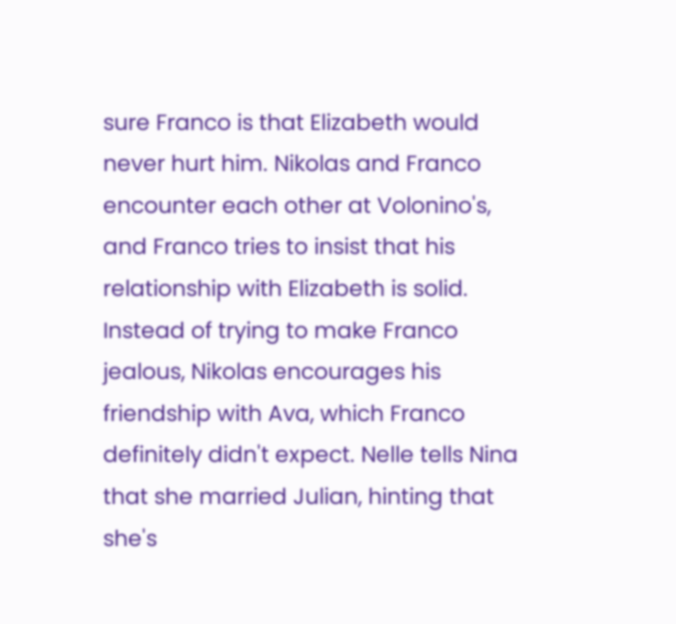sure Franco is that Elizabeth would never hurt him. Nikolas and Franco encounter each other at Volonino's, and Franco tries to insist that his relationship with Elizabeth is solid. Instead of trying to make Franco jealous, Nikolas encourages his friendship with Ava, which Franco definitely didn't expect. Nelle tells Nina that she married Julian, hinting that she's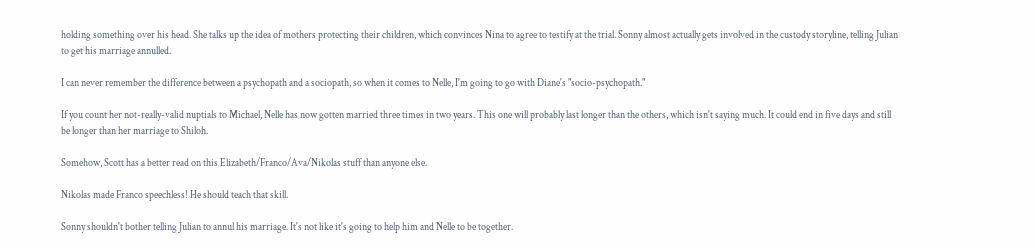holding something over his head. She talks up the idea of mothers protecting their children, which convinces Nina to agree to testify at the trial. Sonny almost actually gets involved in the custody storyline, telling Julian to get his marriage annulled.

I can never remember the difference between a psychopath and a sociopath, so when it comes to Nelle, I'm going to go with Diane's "socio-psychopath."

If you count her not-really-valid nuptials to Michael, Nelle has now gotten married three times in two years. This one will probably last longer than the others, which isn't saying much. It could end in five days and still be longer than her marriage to Shiloh.

Somehow, Scott has a better read on this Elizabeth/Franco/Ava/Nikolas stuff than anyone else.

Nikolas made Franco speechless! He should teach that skill.

Sonny shouldn't bother telling Julian to annul his marriage. It's not like it's going to help him and Nelle to be together.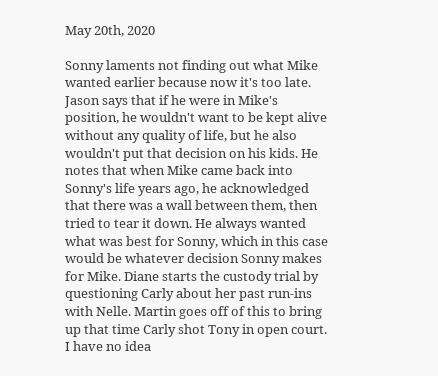May 20th, 2020

Sonny laments not finding out what Mike wanted earlier because now it's too late. Jason says that if he were in Mike's position, he wouldn't want to be kept alive without any quality of life, but he also wouldn't put that decision on his kids. He notes that when Mike came back into Sonny's life years ago, he acknowledged that there was a wall between them, then tried to tear it down. He always wanted what was best for Sonny, which in this case would be whatever decision Sonny makes for Mike. Diane starts the custody trial by questioning Carly about her past run-ins with Nelle. Martin goes off of this to bring up that time Carly shot Tony in open court. I have no idea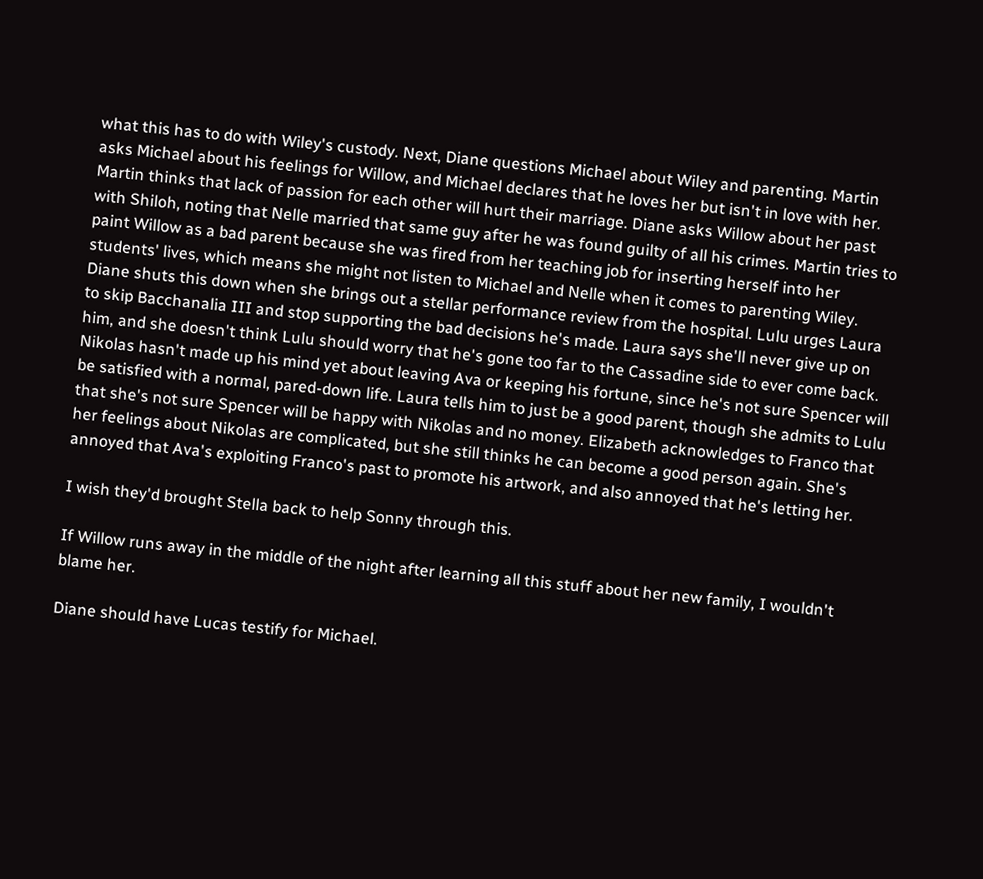what this has to do with Wiley's custody. Next, Diane questions Michael about Wiley and parenting. Martin asks Michael about his feelings for Willow, and Michael declares that he loves her but isn't in love with her. Martin thinks that lack of passion for each other will hurt their marriage. Diane asks Willow about her past with Shiloh, noting that Nelle married that same guy after he was found guilty of all his crimes. Martin tries to paint Willow as a bad parent because she was fired from her teaching job for inserting herself into her students' lives, which means she might not listen to Michael and Nelle when it comes to parenting Wiley. Diane shuts this down when she brings out a stellar performance review from the hospital. Lulu urges Laura to skip Bacchanalia III and stop supporting the bad decisions he's made. Laura says she'll never give up on him, and she doesn't think Lulu should worry that he's gone too far to the Cassadine side to ever come back. Nikolas hasn't made up his mind yet about leaving Ava or keeping his fortune, since he's not sure Spencer will be satisfied with a normal, pared-down life. Laura tells him to just be a good parent, though she admits to Lulu that she's not sure Spencer will be happy with Nikolas and no money. Elizabeth acknowledges to Franco that her feelings about Nikolas are complicated, but she still thinks he can become a good person again. She's annoyed that Ava's exploiting Franco's past to promote his artwork, and also annoyed that he's letting her.

I wish they'd brought Stella back to help Sonny through this.

If Willow runs away in the middle of the night after learning all this stuff about her new family, I wouldn't blame her.

Diane should have Lucas testify for Michael.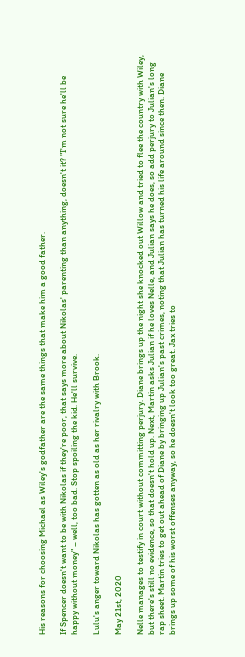His reasons for choosing Michael as Wiley's godfather are the same things that make him a good father.

If Spencer doesn't want to be with Nikolas if they're poor, that says more about Nikolas' parenting than anything, doesn't it? "I'm not sure he'll be happy without money" – well, too bad. Stop spoiling the kid. He'll survive.

Lulu's anger toward Nikolas has gotten as old as her rivalry with Brook.

May 21st, 2020

Nelle manages to testify in court without committing perjury. Diane brings up the night she knocked out Willow and tried to flee the country with Wiley, but there's still no evidence, so that doesn't hold up. Next, Martin asks Julian if he loves Nelle, and Julian says he does, so add perjury to Julian's long rap sheet. Martin tries to get out ahead of Diane by bringing up Julian's past crimes, noting that Julian has turned his life around since then. Diane brings up some of his worst offenses anyway, so he doesn't look too great. Jax tries to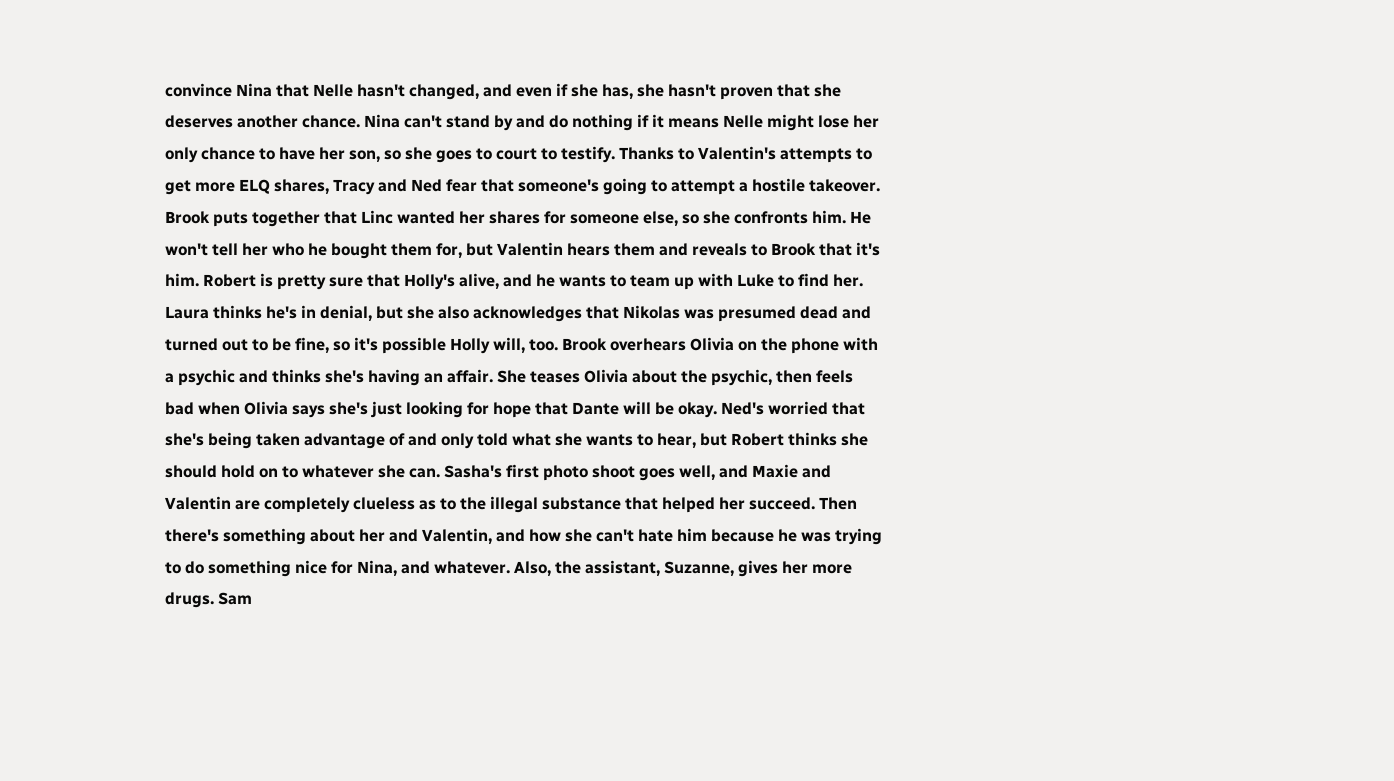convince Nina that Nelle hasn't changed, and even if she has, she hasn't proven that she deserves another chance. Nina can't stand by and do nothing if it means Nelle might lose her only chance to have her son, so she goes to court to testify. Thanks to Valentin's attempts to get more ELQ shares, Tracy and Ned fear that someone's going to attempt a hostile takeover. Brook puts together that Linc wanted her shares for someone else, so she confronts him. He won't tell her who he bought them for, but Valentin hears them and reveals to Brook that it's him. Robert is pretty sure that Holly's alive, and he wants to team up with Luke to find her. Laura thinks he's in denial, but she also acknowledges that Nikolas was presumed dead and turned out to be fine, so it's possible Holly will, too. Brook overhears Olivia on the phone with a psychic and thinks she's having an affair. She teases Olivia about the psychic, then feels bad when Olivia says she's just looking for hope that Dante will be okay. Ned's worried that she's being taken advantage of and only told what she wants to hear, but Robert thinks she should hold on to whatever she can. Sasha's first photo shoot goes well, and Maxie and Valentin are completely clueless as to the illegal substance that helped her succeed. Then there's something about her and Valentin, and how she can't hate him because he was trying to do something nice for Nina, and whatever. Also, the assistant, Suzanne, gives her more drugs. Sam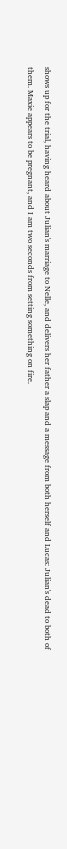shows up for the trial, having heard about Julian's marriage to Nelle, and delivers her father a slap and a message from both herself and Lucas: Julian's dead to both of them. Maxie appears to be pregnant, and I am two seconds from setting something on fire.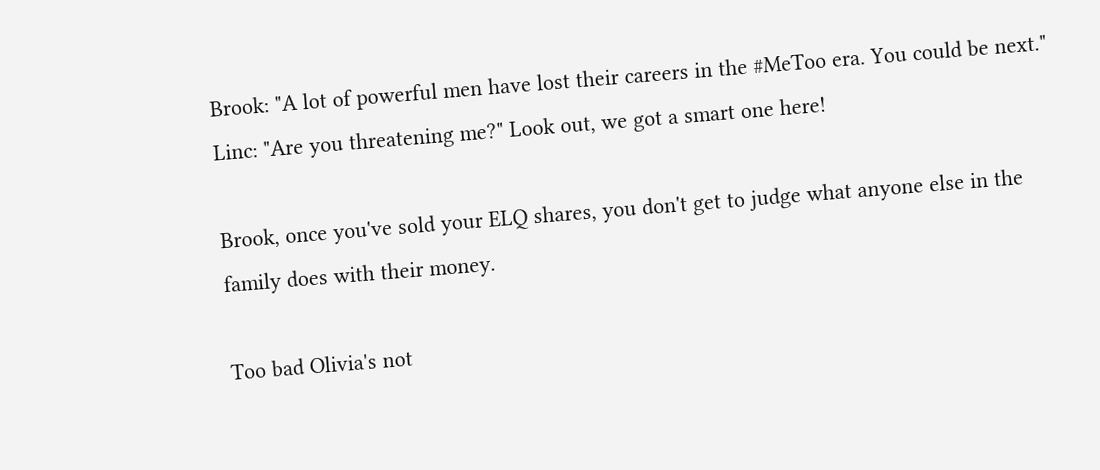Brook: "A lot of powerful men have lost their careers in the #MeToo era. You could be next." Linc: "Are you threatening me?" Look out, we got a smart one here!

Brook, once you've sold your ELQ shares, you don't get to judge what anyone else in the family does with their money.

Too bad Olivia's not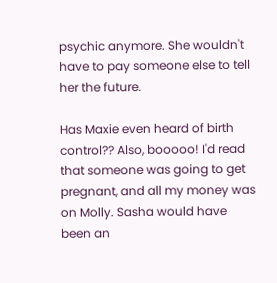psychic anymore. She wouldn't have to pay someone else to tell her the future.

Has Maxie even heard of birth control?? Also, booooo! I'd read that someone was going to get pregnant, and all my money was on Molly. Sasha would have been an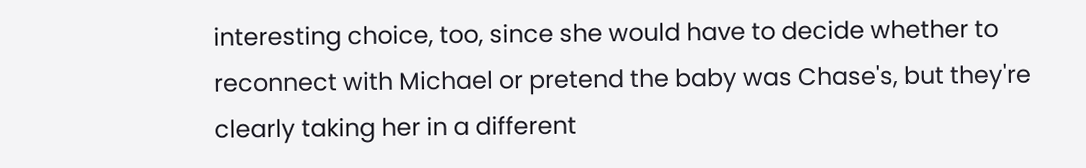interesting choice, too, since she would have to decide whether to reconnect with Michael or pretend the baby was Chase's, but they're clearly taking her in a different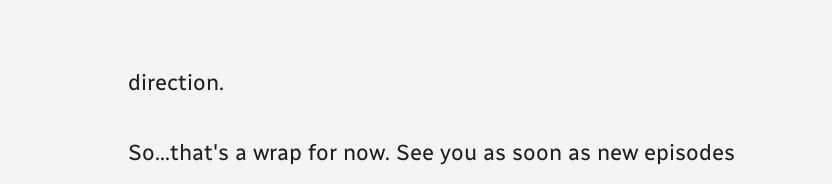direction.

So...that's a wrap for now. See you as soon as new episodes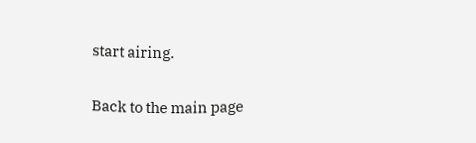start airing.

Back to the main page